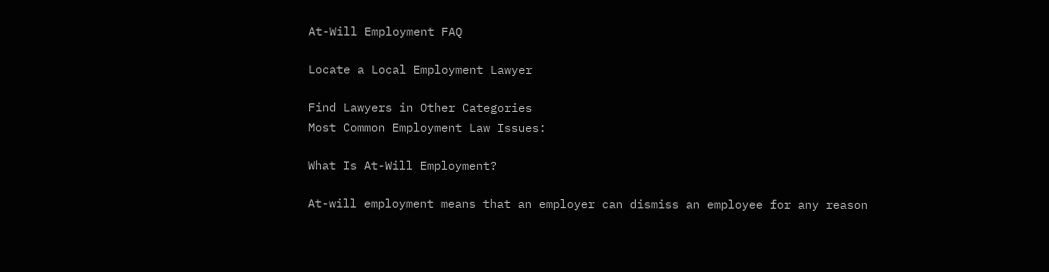At-Will Employment FAQ

Locate a Local Employment Lawyer

Find Lawyers in Other Categories
Most Common Employment Law Issues:

What Is At-Will Employment?

At-will employment means that an employer can dismiss an employee for any reason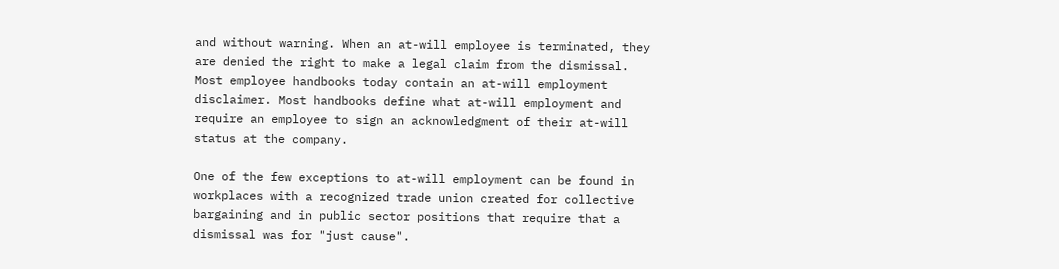and without warning. When an at-will employee is terminated, they are denied the right to make a legal claim from the dismissal. Most employee handbooks today contain an at-will employment disclaimer. Most handbooks define what at-will employment and require an employee to sign an acknowledgment of their at-will status at the company.

One of the few exceptions to at-will employment can be found in workplaces with a recognized trade union created for collective bargaining and in public sector positions that require that a dismissal was for "just cause".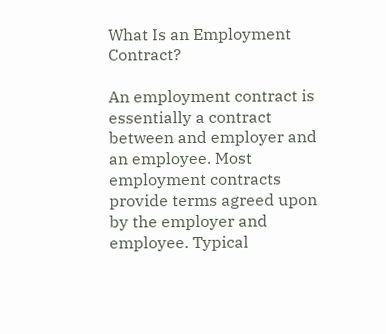What Is an Employment Contract?

An employment contract is essentially a contract between and employer and an employee. Most employment contracts provide terms agreed upon by the employer and employee. Typical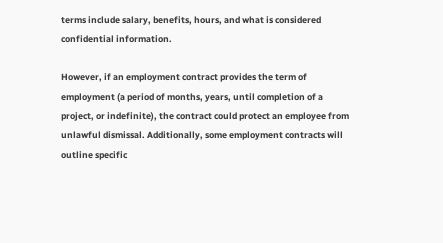terms include salary, benefits, hours, and what is considered confidential information.

However, if an employment contract provides the term of employment (a period of months, years, until completion of a project, or indefinite), the contract could protect an employee from unlawful dismissal. Additionally, some employment contracts will outline specific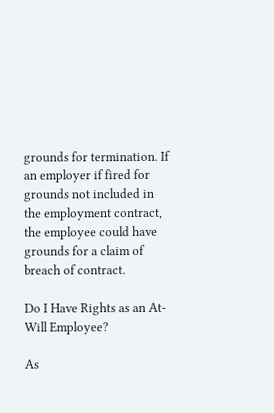grounds for termination. If an employer if fired for grounds not included in the employment contract, the employee could have grounds for a claim of breach of contract.

Do I Have Rights as an At-Will Employee?

As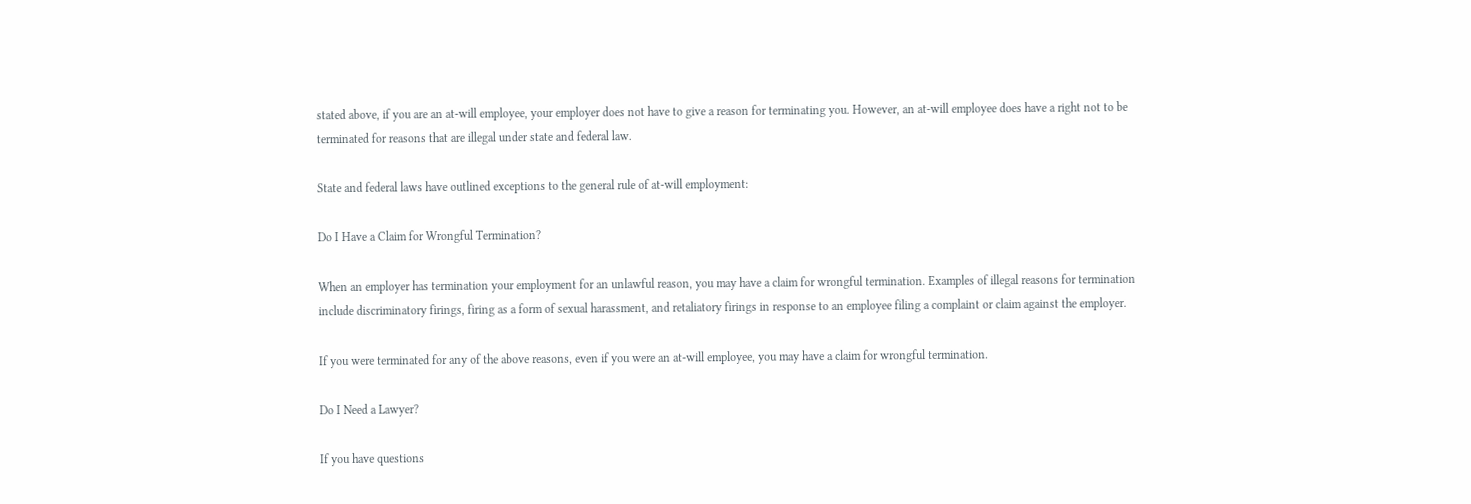stated above, if you are an at-will employee, your employer does not have to give a reason for terminating you. However, an at-will employee does have a right not to be terminated for reasons that are illegal under state and federal law.

State and federal laws have outlined exceptions to the general rule of at-will employment:

Do I Have a Claim for Wrongful Termination?

When an employer has termination your employment for an unlawful reason, you may have a claim for wrongful termination. Examples of illegal reasons for termination include discriminatory firings, firing as a form of sexual harassment, and retaliatory firings in response to an employee filing a complaint or claim against the employer.

If you were terminated for any of the above reasons, even if you were an at-will employee, you may have a claim for wrongful termination.

Do I Need a Lawyer?

If you have questions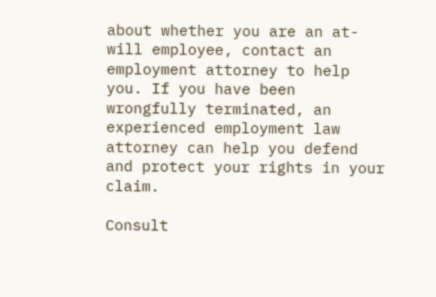about whether you are an at-will employee, contact an employment attorney to help you. If you have been wrongfully terminated, an experienced employment law attorney can help you defend and protect your rights in your claim.

Consult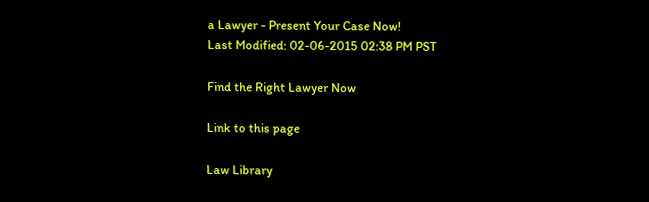a Lawyer - Present Your Case Now!
Last Modified: 02-06-2015 02:38 PM PST

Find the Right Lawyer Now

Link to this page

Law Library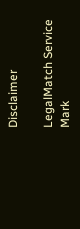Disclaimer

LegalMatch Service Mark